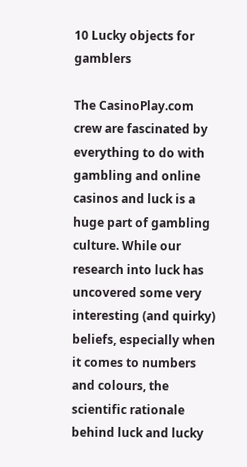10 Lucky objects for gamblers

The CasinoPlay.com crew are fascinated by everything to do with gambling and online casinos and luck is a huge part of gambling culture. While our research into luck has uncovered some very interesting (and quirky) beliefs, especially when it comes to numbers and colours, the scientific rationale behind luck and lucky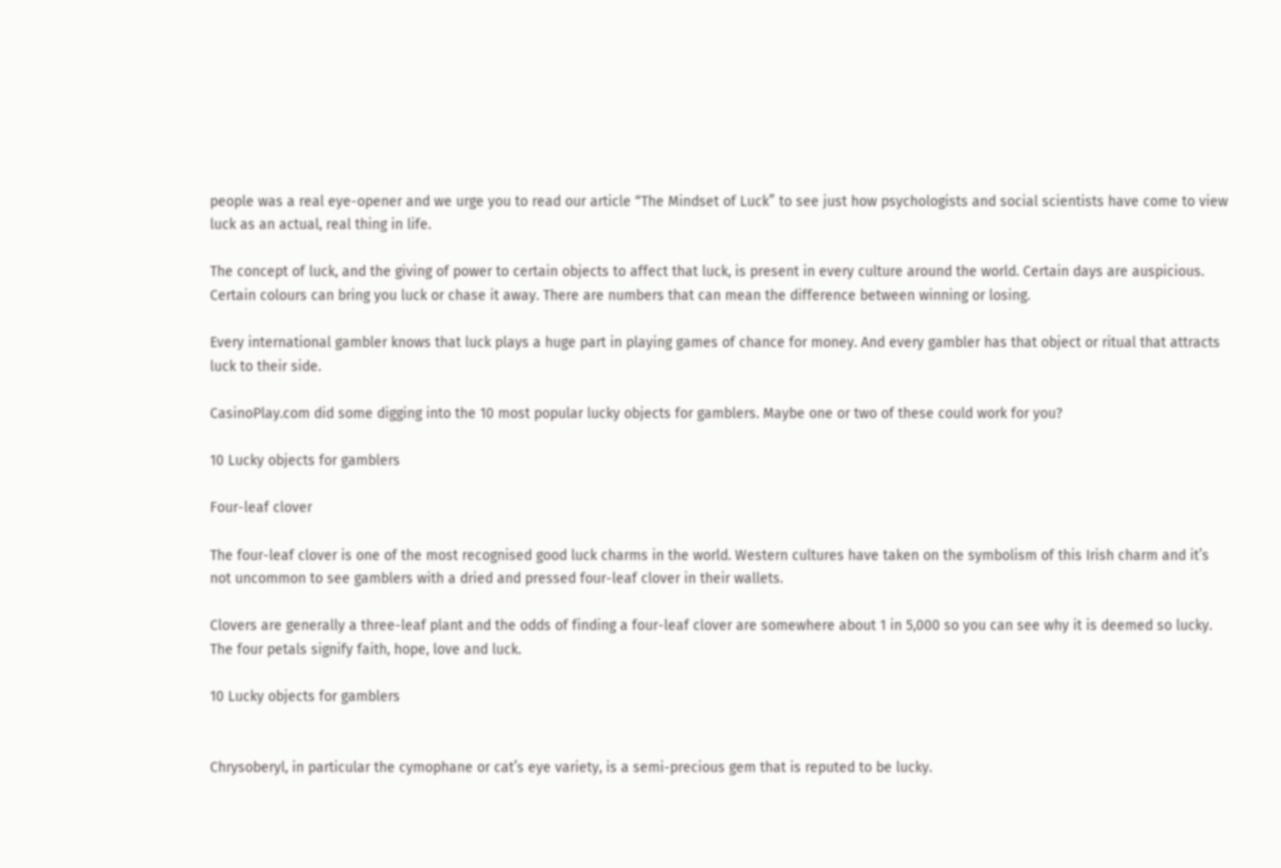people was a real eye-opener and we urge you to read our article “The Mindset of Luck” to see just how psychologists and social scientists have come to view luck as an actual, real thing in life.

The concept of luck, and the giving of power to certain objects to affect that luck, is present in every culture around the world. Certain days are auspicious. Certain colours can bring you luck or chase it away. There are numbers that can mean the difference between winning or losing.

Every international gambler knows that luck plays a huge part in playing games of chance for money. And every gambler has that object or ritual that attracts luck to their side.

CasinoPlay.com did some digging into the 10 most popular lucky objects for gamblers. Maybe one or two of these could work for you?

10 Lucky objects for gamblers

Four-leaf clover

The four-leaf clover is one of the most recognised good luck charms in the world. Western cultures have taken on the symbolism of this Irish charm and it’s not uncommon to see gamblers with a dried and pressed four-leaf clover in their wallets.

Clovers are generally a three-leaf plant and the odds of finding a four-leaf clover are somewhere about 1 in 5,000 so you can see why it is deemed so lucky. The four petals signify faith, hope, love and luck.

10 Lucky objects for gamblers


Chrysoberyl, in particular the cymophane or cat’s eye variety, is a semi-precious gem that is reputed to be lucky.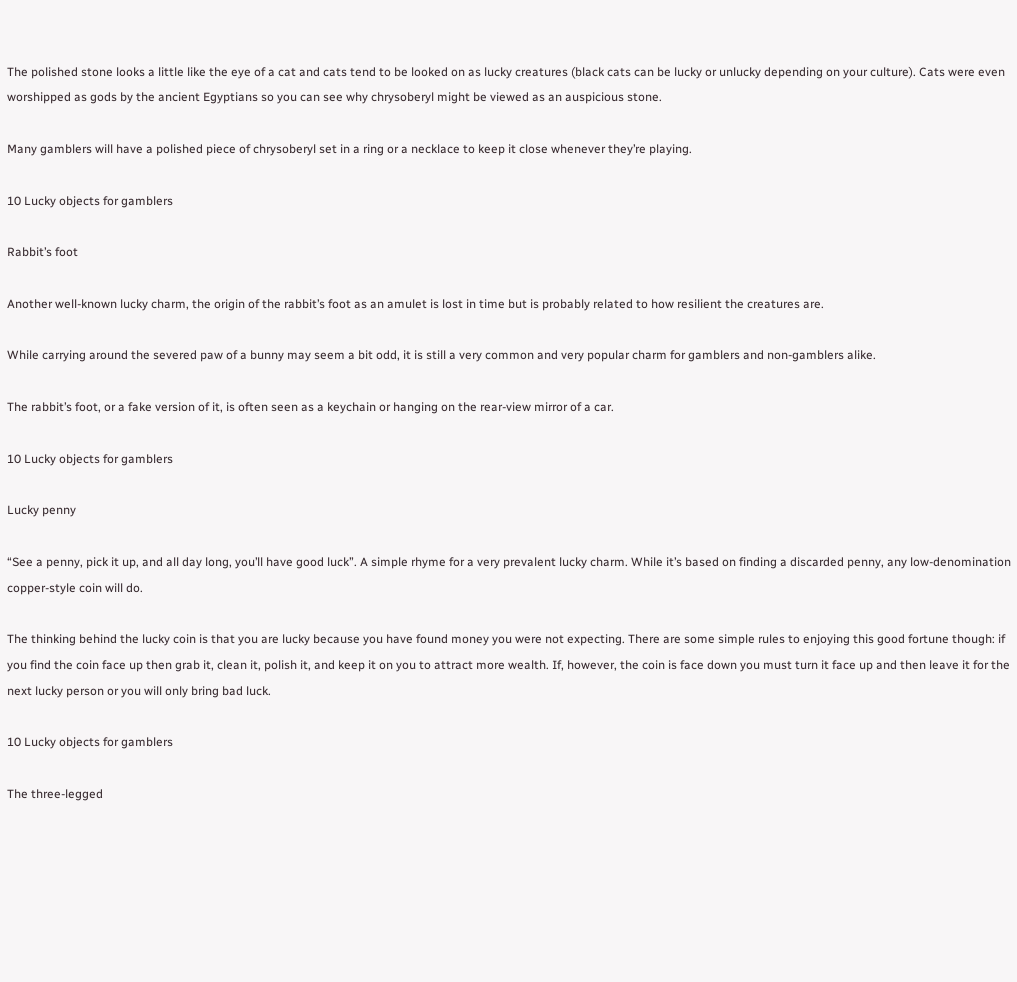The polished stone looks a little like the eye of a cat and cats tend to be looked on as lucky creatures (black cats can be lucky or unlucky depending on your culture). Cats were even worshipped as gods by the ancient Egyptians so you can see why chrysoberyl might be viewed as an auspicious stone.

Many gamblers will have a polished piece of chrysoberyl set in a ring or a necklace to keep it close whenever they’re playing.

10 Lucky objects for gamblers

Rabbit’s foot

Another well-known lucky charm, the origin of the rabbit’s foot as an amulet is lost in time but is probably related to how resilient the creatures are.

While carrying around the severed paw of a bunny may seem a bit odd, it is still a very common and very popular charm for gamblers and non-gamblers alike.

The rabbit’s foot, or a fake version of it, is often seen as a keychain or hanging on the rear-view mirror of a car.

10 Lucky objects for gamblers

Lucky penny

“See a penny, pick it up, and all day long, you’ll have good luck”. A simple rhyme for a very prevalent lucky charm. While it’s based on finding a discarded penny, any low-denomination copper-style coin will do.

The thinking behind the lucky coin is that you are lucky because you have found money you were not expecting. There are some simple rules to enjoying this good fortune though: if you find the coin face up then grab it, clean it, polish it, and keep it on you to attract more wealth. If, however, the coin is face down you must turn it face up and then leave it for the next lucky person or you will only bring bad luck.

10 Lucky objects for gamblers

The three-legged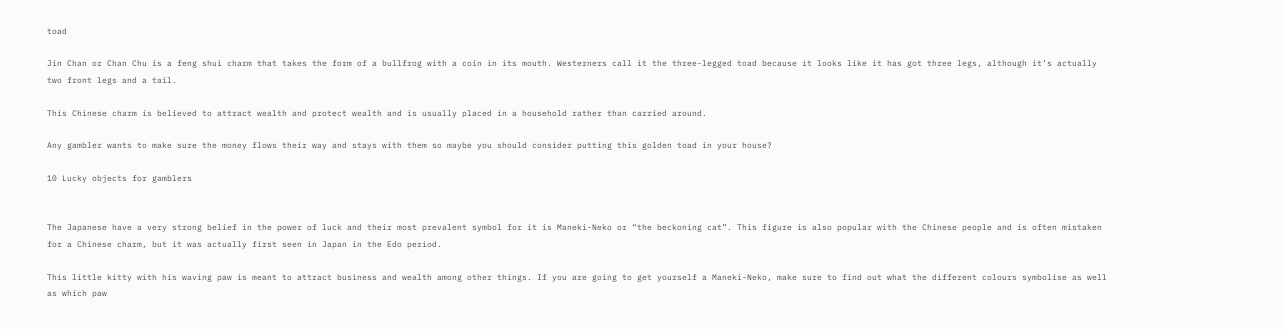toad

Jin Chan or Chan Chu is a feng shui charm that takes the form of a bullfrog with a coin in its mouth. Westerners call it the three-legged toad because it looks like it has got three legs, although it’s actually two front legs and a tail.

This Chinese charm is believed to attract wealth and protect wealth and is usually placed in a household rather than carried around.

Any gambler wants to make sure the money flows their way and stays with them so maybe you should consider putting this golden toad in your house?

10 Lucky objects for gamblers


The Japanese have a very strong belief in the power of luck and their most prevalent symbol for it is Maneki-Neko or “the beckoning cat”. This figure is also popular with the Chinese people and is often mistaken for a Chinese charm, but it was actually first seen in Japan in the Edo period.

This little kitty with his waving paw is meant to attract business and wealth among other things. If you are going to get yourself a Maneki-Neko, make sure to find out what the different colours symbolise as well as which paw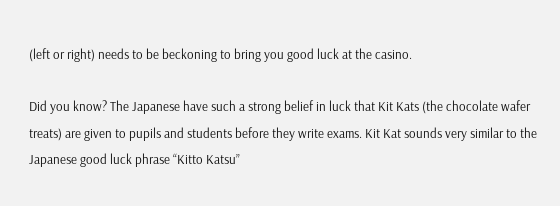(left or right) needs to be beckoning to bring you good luck at the casino.

Did you know? The Japanese have such a strong belief in luck that Kit Kats (the chocolate wafer treats) are given to pupils and students before they write exams. Kit Kat sounds very similar to the Japanese good luck phrase “Kitto Katsu”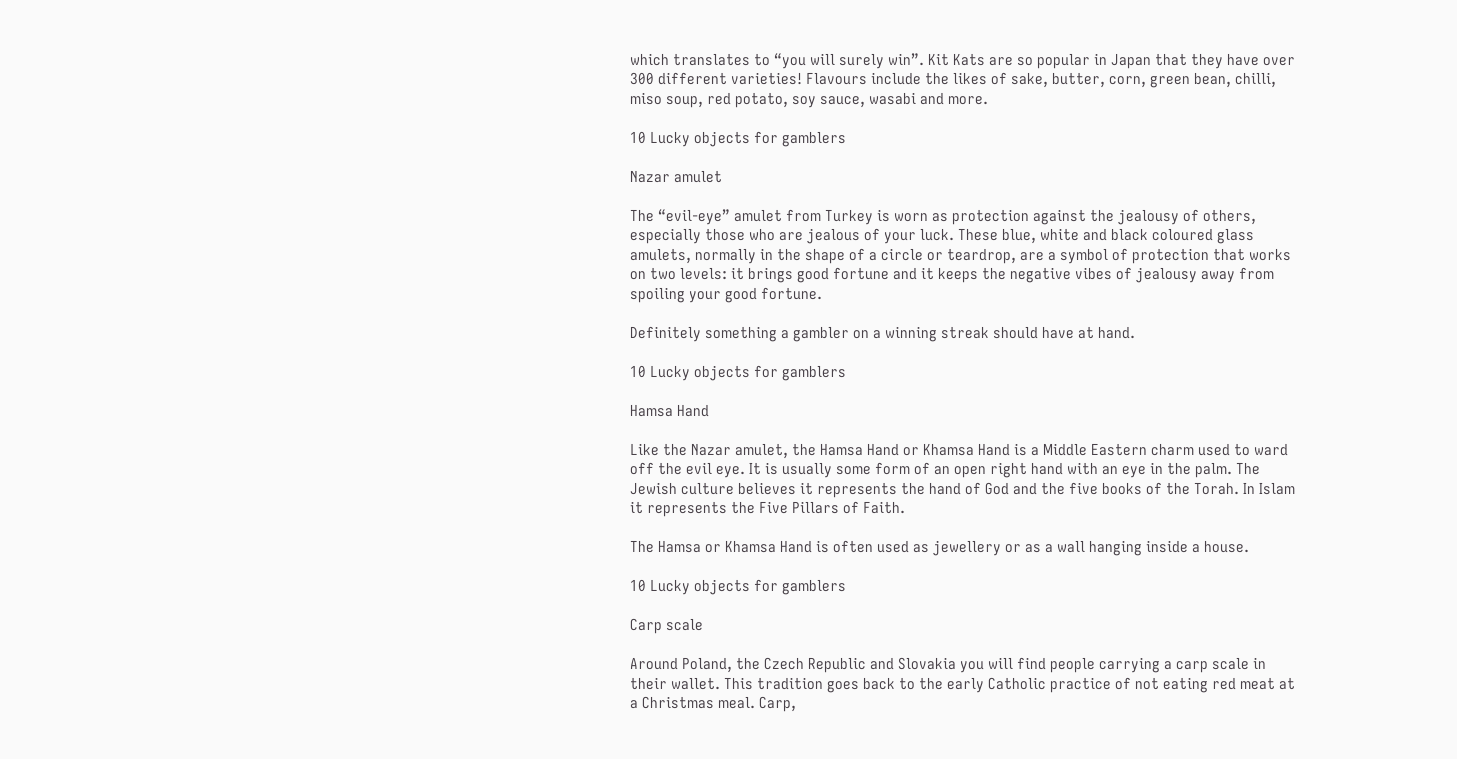which translates to “you will surely win”. Kit Kats are so popular in Japan that they have over 300 different varieties! Flavours include the likes of sake, butter, corn, green bean, chilli, miso soup, red potato, soy sauce, wasabi and more.

10 Lucky objects for gamblers

Nazar amulet

The “evil-eye” amulet from Turkey is worn as protection against the jealousy of others, especially those who are jealous of your luck. These blue, white and black coloured glass amulets, normally in the shape of a circle or teardrop, are a symbol of protection that works on two levels: it brings good fortune and it keeps the negative vibes of jealousy away from spoiling your good fortune.

Definitely something a gambler on a winning streak should have at hand.

10 Lucky objects for gamblers

Hamsa Hand

Like the Nazar amulet, the Hamsa Hand or Khamsa Hand is a Middle Eastern charm used to ward off the evil eye. It is usually some form of an open right hand with an eye in the palm. The Jewish culture believes it represents the hand of God and the five books of the Torah. In Islam it represents the Five Pillars of Faith.

The Hamsa or Khamsa Hand is often used as jewellery or as a wall hanging inside a house.

10 Lucky objects for gamblers

Carp scale

Around Poland, the Czech Republic and Slovakia you will find people carrying a carp scale in their wallet. This tradition goes back to the early Catholic practice of not eating red meat at a Christmas meal. Carp,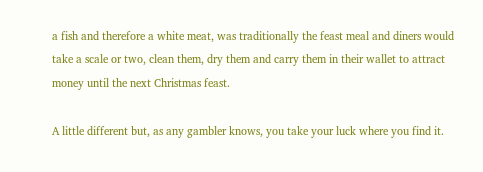a fish and therefore a white meat, was traditionally the feast meal and diners would take a scale or two, clean them, dry them and carry them in their wallet to attract money until the next Christmas feast.

A little different but, as any gambler knows, you take your luck where you find it.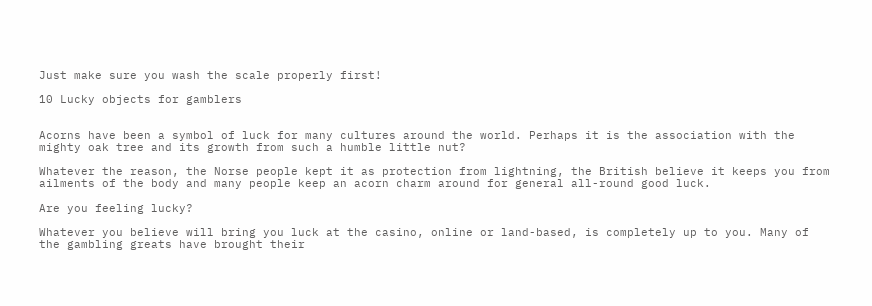Just make sure you wash the scale properly first!

10 Lucky objects for gamblers


Acorns have been a symbol of luck for many cultures around the world. Perhaps it is the association with the mighty oak tree and its growth from such a humble little nut?

Whatever the reason, the Norse people kept it as protection from lightning, the British believe it keeps you from ailments of the body and many people keep an acorn charm around for general all-round good luck.

Are you feeling lucky?

Whatever you believe will bring you luck at the casino, online or land-based, is completely up to you. Many of the gambling greats have brought their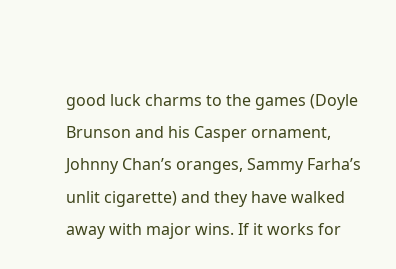good luck charms to the games (Doyle Brunson and his Casper ornament, Johnny Chan’s oranges, Sammy Farha’s unlit cigarette) and they have walked away with major wins. If it works for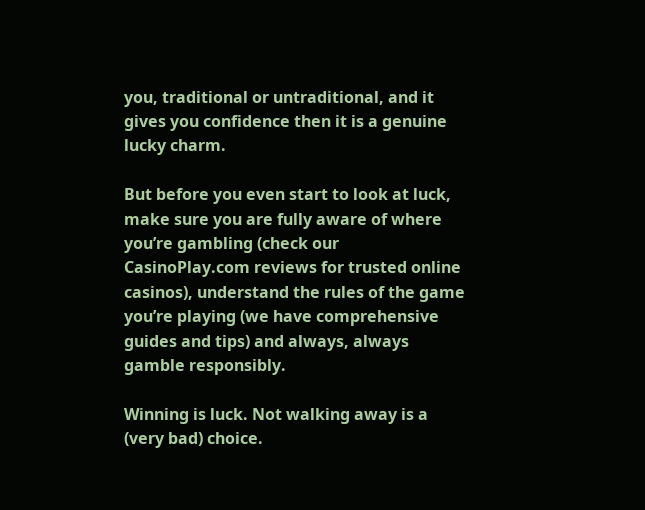you, traditional or untraditional, and it gives you confidence then it is a genuine lucky charm.

But before you even start to look at luck, make sure you are fully aware of where you’re gambling (check our CasinoPlay.com reviews for trusted online casinos), understand the rules of the game you’re playing (we have comprehensive guides and tips) and always, always gamble responsibly.

Winning is luck. Not walking away is a (very bad) choice.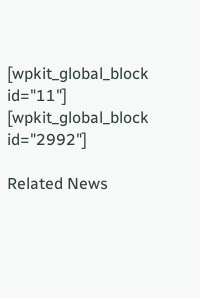[wpkit_global_block id="11"]
[wpkit_global_block id="2992"]

Related News